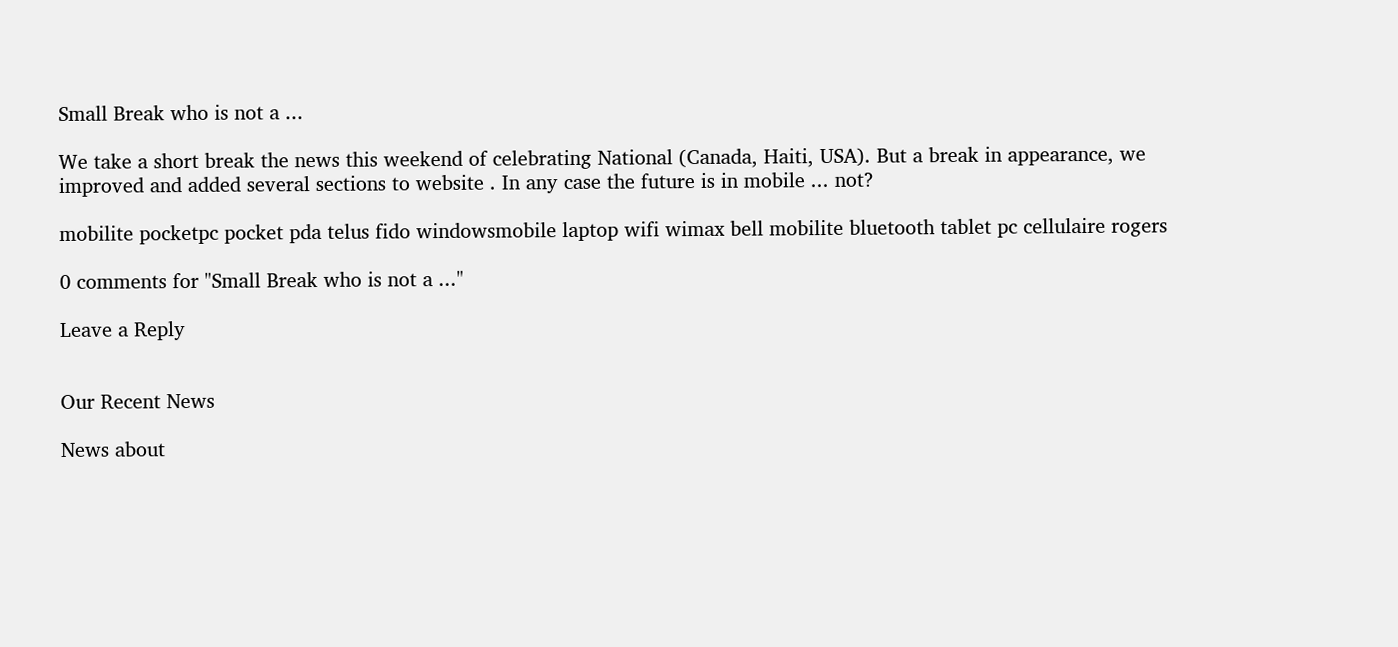Small Break who is not a ...

We take a short break the news this weekend of celebrating National (Canada, Haiti, USA). But a break in appearance, we improved and added several sections to website . In any case the future is in mobile ... not?

mobilite pocketpc pocket pda telus fido windowsmobile laptop wifi wimax bell mobilite bluetooth tablet pc cellulaire rogers

0 comments for "Small Break who is not a ..."

Leave a Reply


Our Recent News

News about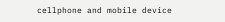cellphone and mobile device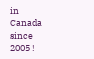in Canada since 2005 !